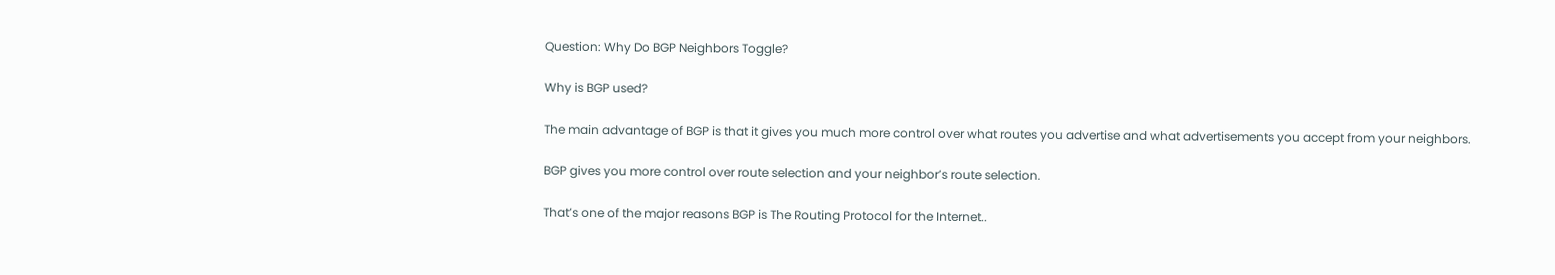Question: Why Do BGP Neighbors Toggle?

Why is BGP used?

The main advantage of BGP is that it gives you much more control over what routes you advertise and what advertisements you accept from your neighbors.

BGP gives you more control over route selection and your neighbor’s route selection.

That’s one of the major reasons BGP is The Routing Protocol for the Internet..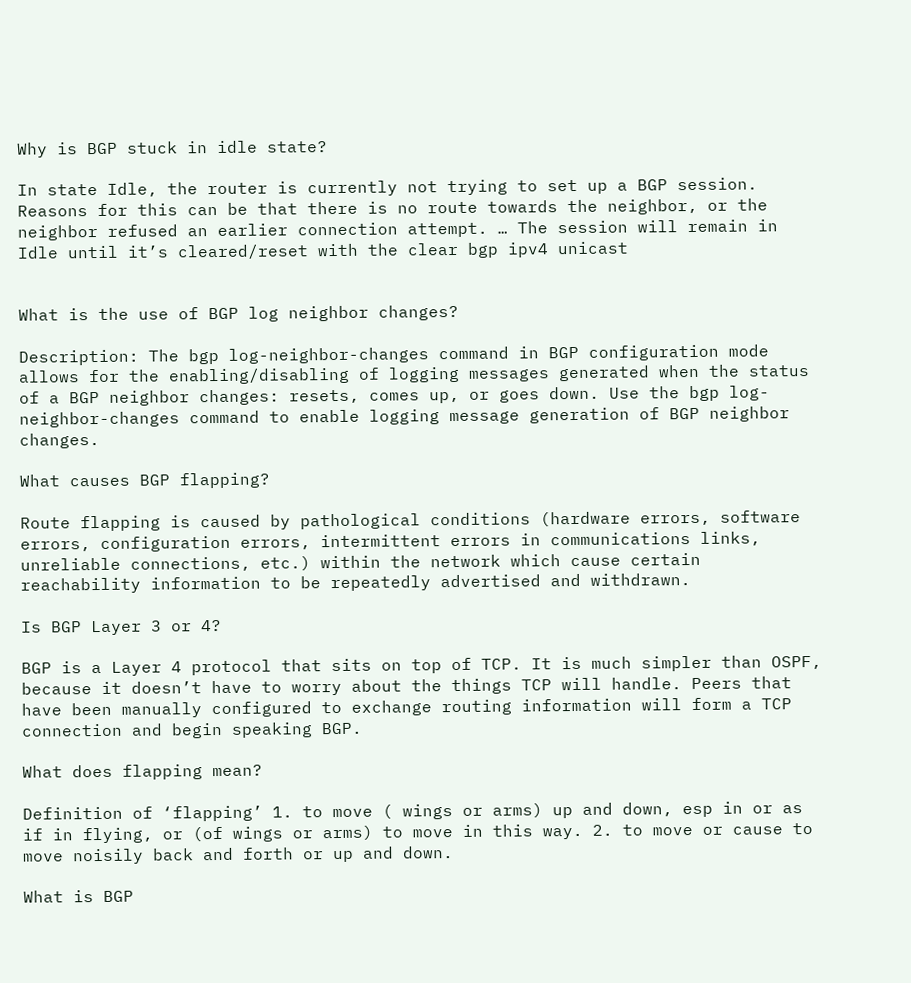Why is BGP stuck in idle state?

In state Idle, the router is currently not trying to set up a BGP session. Reasons for this can be that there is no route towards the neighbor, or the neighbor refused an earlier connection attempt. … The session will remain in Idle until it’s cleared/reset with the clear bgp ipv4 unicast


What is the use of BGP log neighbor changes?

Description: The bgp log-neighbor-changes command in BGP configuration mode allows for the enabling/disabling of logging messages generated when the status of a BGP neighbor changes: resets, comes up, or goes down. Use the bgp log-neighbor-changes command to enable logging message generation of BGP neighbor changes.

What causes BGP flapping?

Route flapping is caused by pathological conditions (hardware errors, software errors, configuration errors, intermittent errors in communications links, unreliable connections, etc.) within the network which cause certain reachability information to be repeatedly advertised and withdrawn.

Is BGP Layer 3 or 4?

BGP is a Layer 4 protocol that sits on top of TCP. It is much simpler than OSPF, because it doesn’t have to worry about the things TCP will handle. Peers that have been manually configured to exchange routing information will form a TCP connection and begin speaking BGP.

What does flapping mean?

Definition of ‘flapping’ 1. to move ( wings or arms) up and down, esp in or as if in flying, or (of wings or arms) to move in this way. 2. to move or cause to move noisily back and forth or up and down.

What is BGP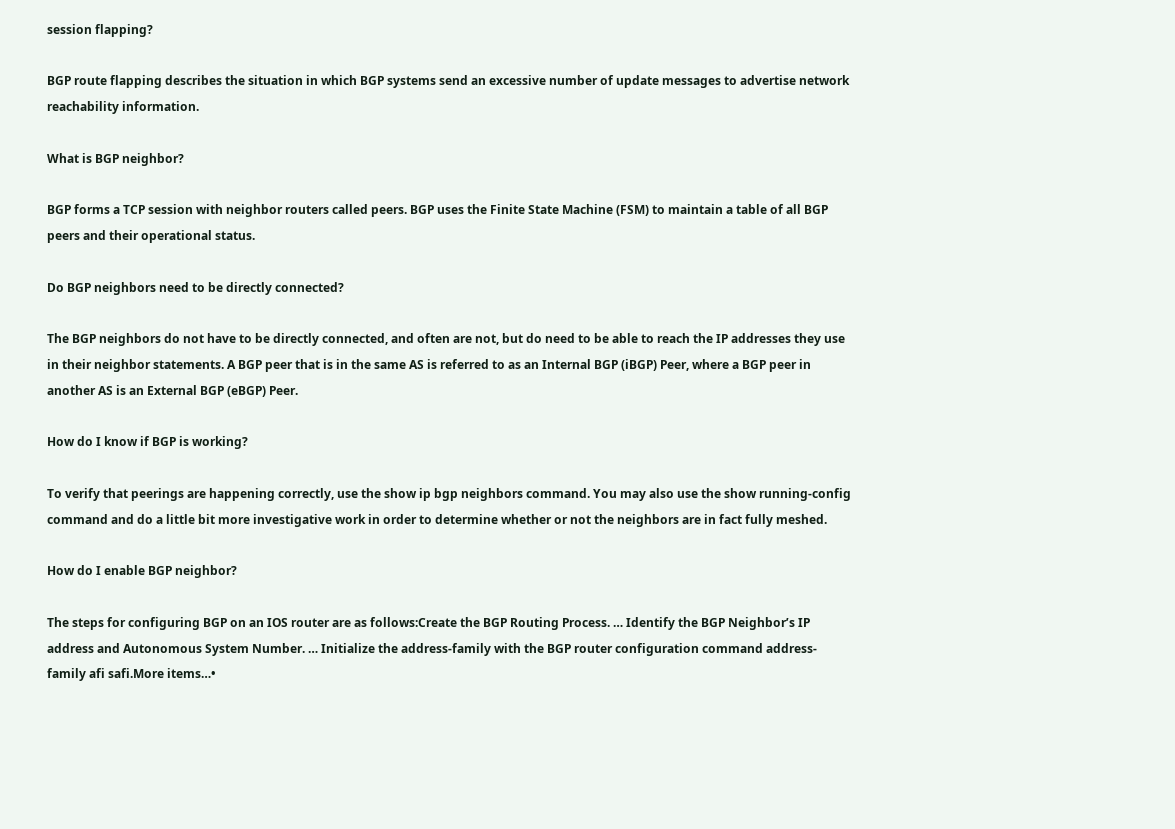session flapping?

BGP route flapping describes the situation in which BGP systems send an excessive number of update messages to advertise network reachability information.

What is BGP neighbor?

BGP forms a TCP session with neighbor routers called peers. BGP uses the Finite State Machine (FSM) to maintain a table of all BGP peers and their operational status.

Do BGP neighbors need to be directly connected?

The BGP neighbors do not have to be directly connected, and often are not, but do need to be able to reach the IP addresses they use in their neighbor statements. A BGP peer that is in the same AS is referred to as an Internal BGP (iBGP) Peer, where a BGP peer in another AS is an External BGP (eBGP) Peer.

How do I know if BGP is working?

To verify that peerings are happening correctly, use the show ip bgp neighbors command. You may also use the show running-config command and do a little bit more investigative work in order to determine whether or not the neighbors are in fact fully meshed.

How do I enable BGP neighbor?

The steps for configuring BGP on an IOS router are as follows:Create the BGP Routing Process. … Identify the BGP Neighbor’s IP address and Autonomous System Number. … Initialize the address-family with the BGP router configuration command address-family afi safi.More items…•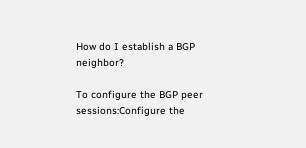How do I establish a BGP neighbor?

To configure the BGP peer sessions:Configure the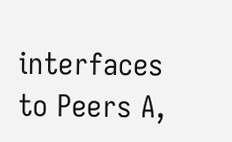interfaces to Peers A,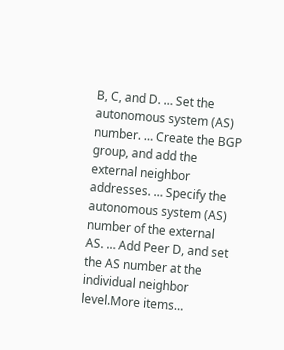B, C, and D. … Set the autonomous system (AS) number. … Create the BGP group, and add the external neighbor addresses. … Specify the autonomous system (AS) number of the external AS. … Add Peer D, and set the AS number at the individual neighbor level.More items…